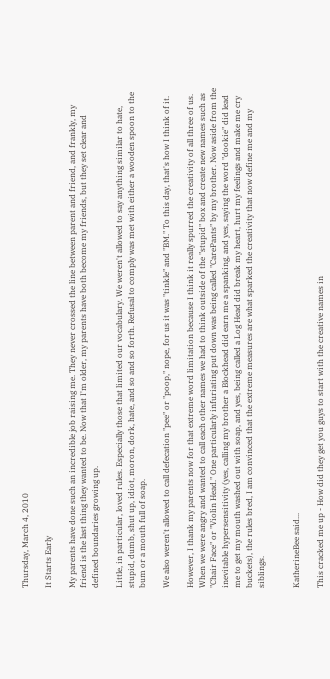Thursday, March 4, 2010

It Starts Early

My parents have done such an incredible job raising me. They never crossed the line between parent and friend, and frankly, my friend is the last thing they wanted to be. Now that I'm older, my parents have both become my friends, but they set clear and defined boundaries growing up.

Little, in particular, loved rules. Especially those that limited our vocabulary. We weren't allowed to say anything similar to hate, stupid, dumb, shut up, idiot, moron, dork, hate, and so and so forth. Refusal to comply was met with either a wooden spoon to the bum or a mouth full of soap.

We also weren't allowed to call defecation "pee" or "poop," nope, for us it was "tinkle" and "BM." To this day, that's how I think of it.

However, I thank my parents now for that extreme word limitation because I think it really spurred the creativity of all three of us. When we were angry and wanted to call each other names we had to think outside of the "stupid" box and create new names such as "Chair Face" or "Violin Head." One particularly infuriating put down was being called "CarePants" by my brother. Now aside from the inevitable hypersensitivity (yes, calling my brother a Blockhead did earn me a spanking, and yes, saying the word "dookie" did lead me to get my mouth washed out with soap, and yes, being called a Log Head did break my heart, hurt my feelings and make me cry buckets), the rules bred, I am convinced that the extreme measures are what sparked the creativity that now define me and my siblings.


KatherineBee said...

This cracked me up - How did they get you guys to start with the creative names in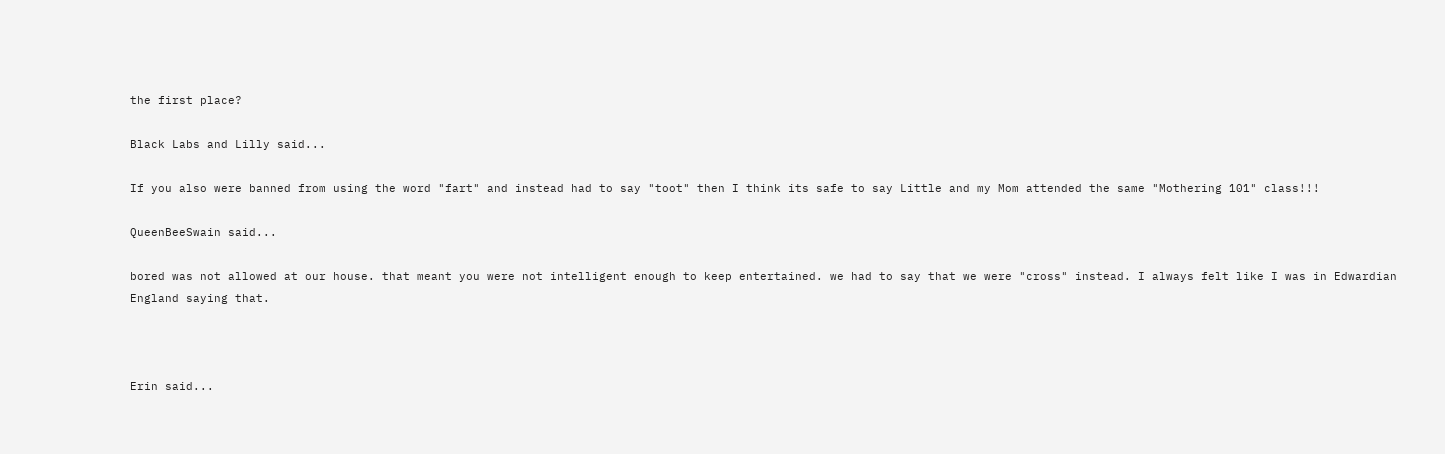the first place?

Black Labs and Lilly said...

If you also were banned from using the word "fart" and instead had to say "toot" then I think its safe to say Little and my Mom attended the same "Mothering 101" class!!!

QueenBeeSwain said...

bored was not allowed at our house. that meant you were not intelligent enough to keep entertained. we had to say that we were "cross" instead. I always felt like I was in Edwardian England saying that.



Erin said...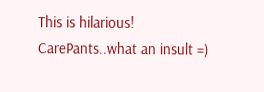This is hilarious! CarePants..what an insult =)